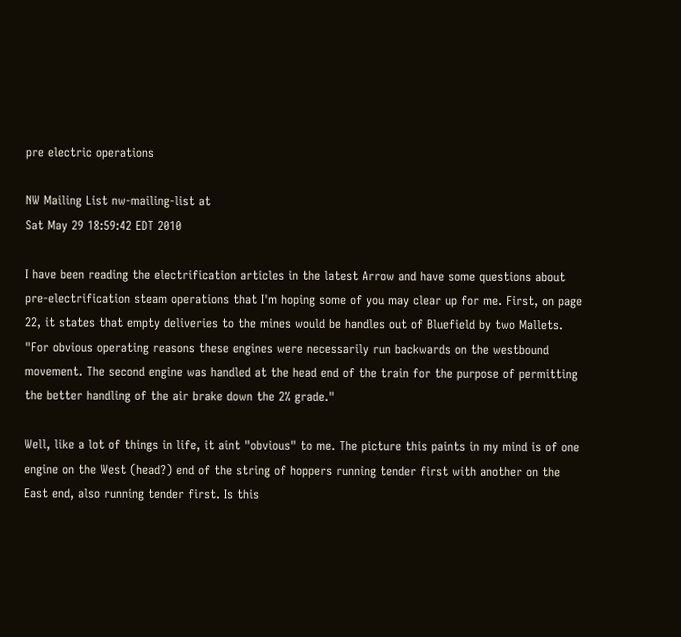pre electric operations

NW Mailing List nw-mailing-list at
Sat May 29 18:59:42 EDT 2010

I have been reading the electrification articles in the latest Arrow and have some questions about pre-electrification steam operations that I'm hoping some of you may clear up for me. First, on page 22, it states that empty deliveries to the mines would be handles out of Bluefield by two Mallets. "For obvious operating reasons these engines were necessarily run backwards on the westbound movement. The second engine was handled at the head end of the train for the purpose of permitting the better handling of the air brake down the 2% grade."

Well, like a lot of things in life, it aint "obvious" to me. The picture this paints in my mind is of one engine on the West (head?) end of the string of hoppers running tender first with another on the East end, also running tender first. Is this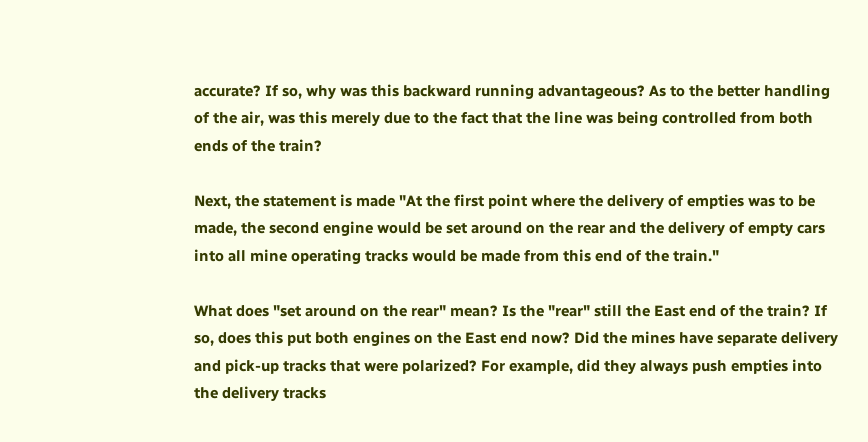accurate? If so, why was this backward running advantageous? As to the better handling of the air, was this merely due to the fact that the line was being controlled from both ends of the train?

Next, the statement is made "At the first point where the delivery of empties was to be made, the second engine would be set around on the rear and the delivery of empty cars into all mine operating tracks would be made from this end of the train."

What does "set around on the rear" mean? Is the "rear" still the East end of the train? If so, does this put both engines on the East end now? Did the mines have separate delivery and pick-up tracks that were polarized? For example, did they always push empties into the delivery tracks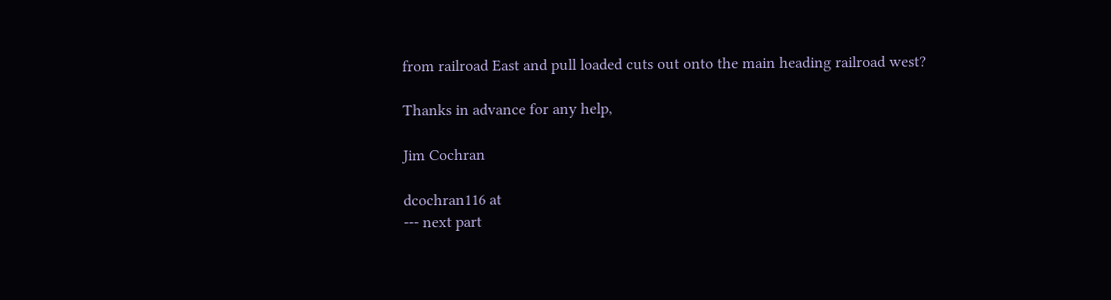from railroad East and pull loaded cuts out onto the main heading railroad west?

Thanks in advance for any help,

Jim Cochran

dcochran116 at
--- next part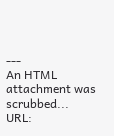---
An HTML attachment was scrubbed...
URL: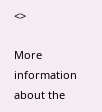<>

More information about the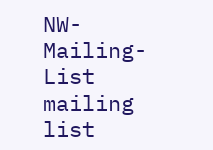NW-Mailing-List mailing list